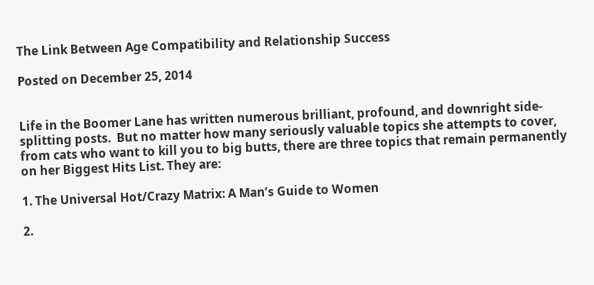The Link Between Age Compatibility and Relationship Success

Posted on December 25, 2014


Life in the Boomer Lane has written numerous brilliant, profound, and downright side-splitting posts.  But no matter how many seriously valuable topics she attempts to cover, from cats who want to kill you to big butts, there are three topics that remain permanently on her Biggest Hits List. They are:

1. The Universal Hot/Crazy Matrix: A Man’s Guide to Women

2.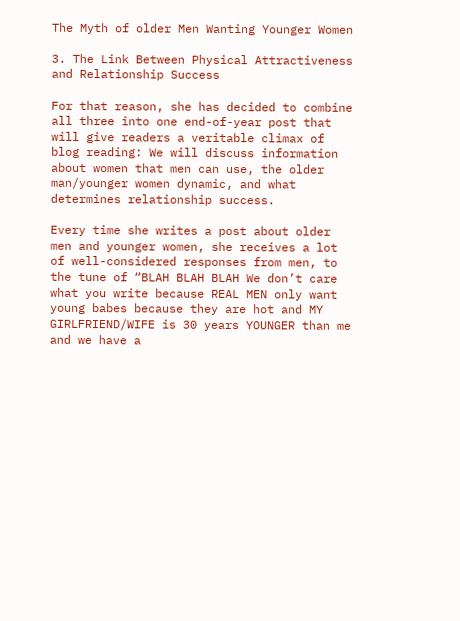The Myth of older Men Wanting Younger Women

3. The Link Between Physical Attractiveness and Relationship Success

For that reason, she has decided to combine all three into one end-of-year post that will give readers a veritable climax of blog reading: We will discuss information about women that men can use, the older man/younger women dynamic, and what determines relationship success.

Every time she writes a post about older men and younger women, she receives a lot of well-considered responses from men, to the tune of “BLAH BLAH BLAH We don’t care what you write because REAL MEN only want young babes because they are hot and MY GIRLFRIEND/WIFE is 30 years YOUNGER than me and we have a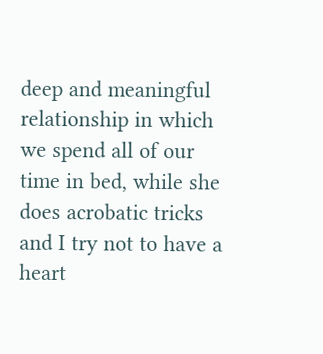deep and meaningful relationship in which we spend all of our time in bed, while she does acrobatic tricks and I try not to have a heart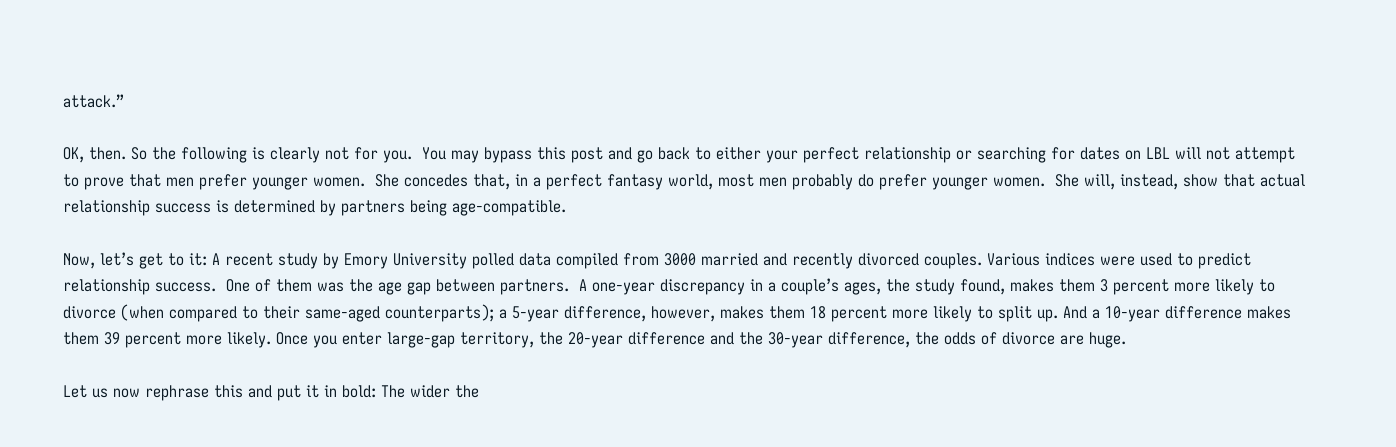attack.”

OK, then. So the following is clearly not for you.  You may bypass this post and go back to either your perfect relationship or searching for dates on LBL will not attempt to prove that men prefer younger women.  She concedes that, in a perfect fantasy world, most men probably do prefer younger women.  She will, instead, show that actual relationship success is determined by partners being age-compatible.

Now, let’s get to it: A recent study by Emory University polled data compiled from 3000 married and recently divorced couples. Various indices were used to predict relationship success.  One of them was the age gap between partners.  A one-year discrepancy in a couple’s ages, the study found, makes them 3 percent more likely to divorce (when compared to their same-aged counterparts); a 5-year difference, however, makes them 18 percent more likely to split up. And a 10-year difference makes them 39 percent more likely. Once you enter large-gap territory, the 20-year difference and the 30-year difference, the odds of divorce are huge.

Let us now rephrase this and put it in bold: The wider the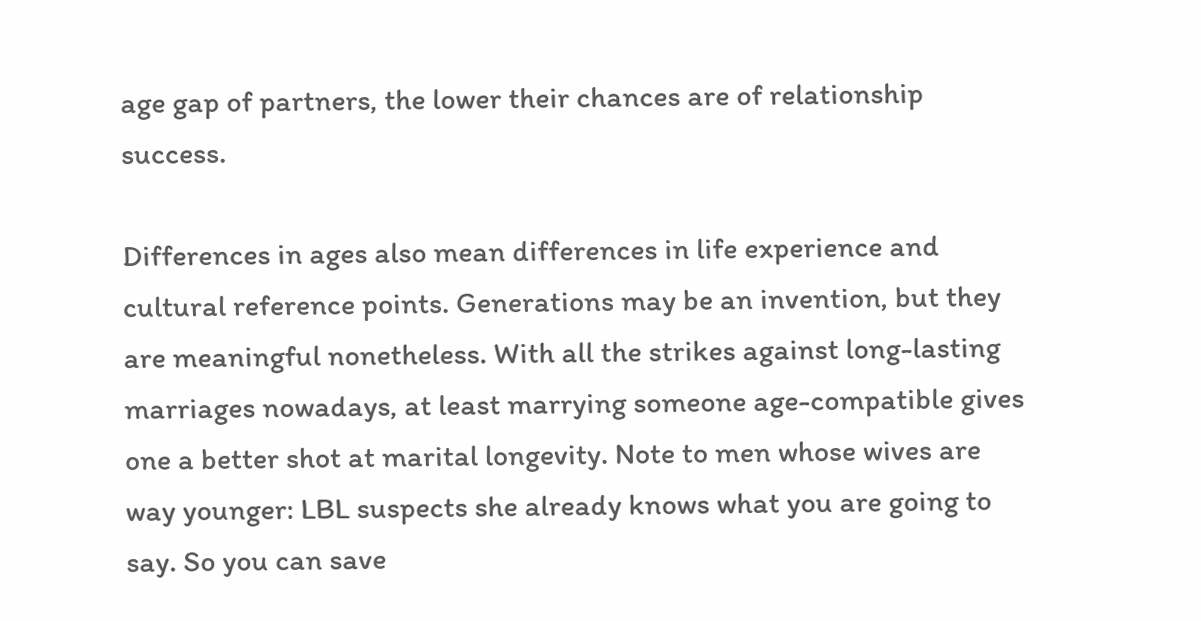age gap of partners, the lower their chances are of relationship success.

Differences in ages also mean differences in life experience and cultural reference points. Generations may be an invention, but they are meaningful nonetheless. With all the strikes against long-lasting marriages nowadays, at least marrying someone age-compatible gives one a better shot at marital longevity. Note to men whose wives are way younger: LBL suspects she already knows what you are going to say. So you can save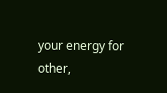your energy for other,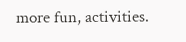more fun, activities.